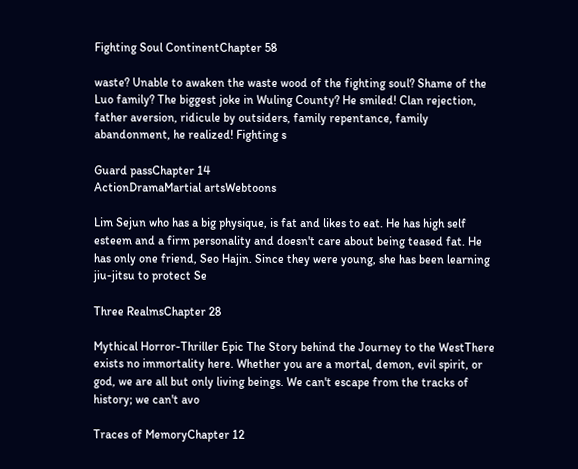Fighting Soul ContinentChapter 58

waste? Unable to awaken the waste wood of the fighting soul? Shame of the Luo family? The biggest joke in Wuling County? He smiled! Clan rejection, father aversion, ridicule by outsiders, family repentance, family abandonment, he realized! Fighting s

Guard passChapter 14
ActionDramaMartial artsWebtoons

Lim Sejun who has a big physique, is fat and likes to eat. He has high self esteem and a firm personality and doesn't care about being teased fat. He has only one friend, Seo Hajin. Since they were young, she has been learning jiu-jitsu to protect Se

Three RealmsChapter 28

Mythical Horror-Thriller Epic The Story behind the Journey to the WestThere exists no immortality here. Whether you are a mortal, demon, evil spirit, or god, we are all but only living beings. We can't escape from the tracks of history; we can't avo

Traces of MemoryChapter 12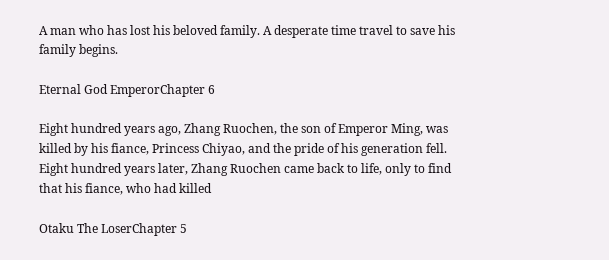A man who has lost his beloved family. A desperate time travel to save his family begins.

Eternal God EmperorChapter 6

Eight hundred years ago, Zhang Ruochen, the son of Emperor Ming, was killed by his fiance, Princess Chiyao, and the pride of his generation fell. Eight hundred years later, Zhang Ruochen came back to life, only to find that his fiance, who had killed

Otaku The LoserChapter 5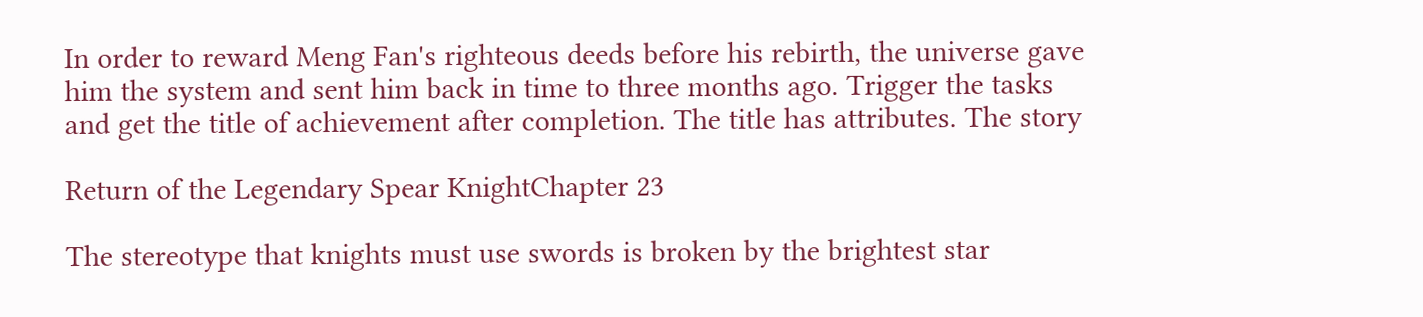In order to reward Meng Fan's righteous deeds before his rebirth, the universe gave him the system and sent him back in time to three months ago. Trigger the tasks and get the title of achievement after completion. The title has attributes. The story

Return of the Legendary Spear KnightChapter 23

The stereotype that knights must use swords is broken by the brightest star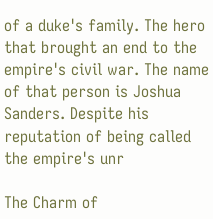of a duke's family. The hero that brought an end to the empire's civil war. The name of that person is Joshua Sanders. Despite his reputation of being called the empire's unr

The Charm of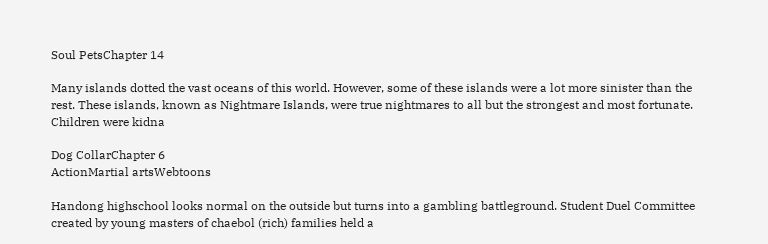Soul PetsChapter 14

Many islands dotted the vast oceans of this world. However, some of these islands were a lot more sinister than the rest. These islands, known as Nightmare Islands, were true nightmares to all but the strongest and most fortunate. Children were kidna

Dog CollarChapter 6
ActionMartial artsWebtoons

Handong highschool looks normal on the outside but turns into a gambling battleground. Student Duel Committee created by young masters of chaebol (rich) families held a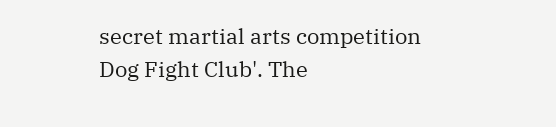secret martial arts competition Dog Fight Club'. The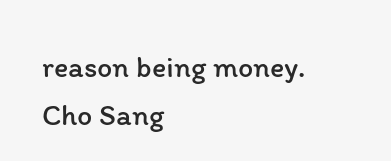reason being money. Cho Sang